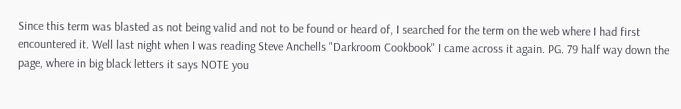Since this term was blasted as not being valid and not to be found or heard of, I searched for the term on the web where I had first encountered it. Well last night when I was reading Steve Anchells "Darkroom Cookbook" I came across it again. PG. 79 half way down the page, where in big black letters it says NOTE you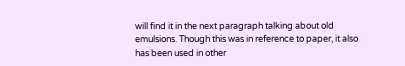will find it in the next paragraph talking about old emulsions. Though this was in reference to paper, it also has been used in other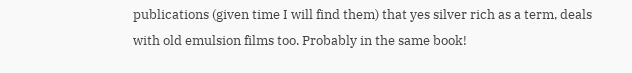publications (given time I will find them) that yes silver rich as a term, deals with old emulsion films too. Probably in the same book!